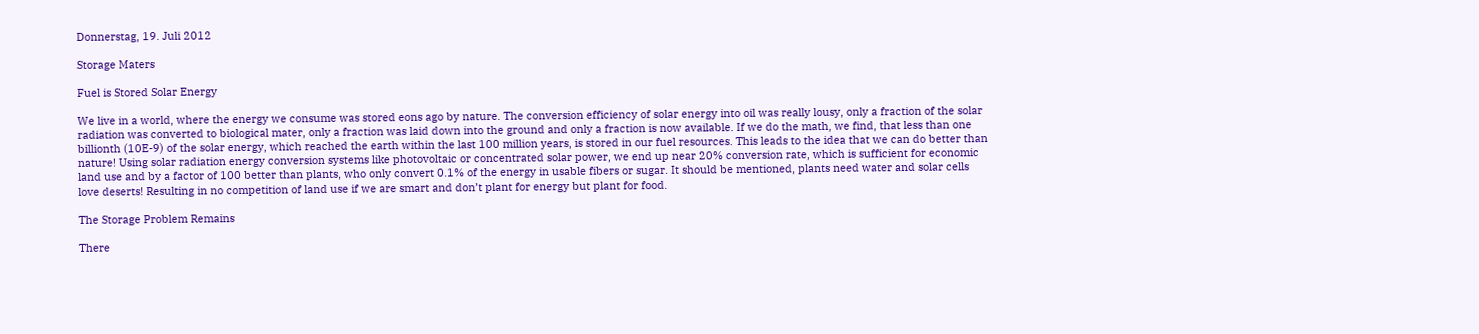Donnerstag, 19. Juli 2012

Storage Maters

Fuel is Stored Solar Energy

We live in a world, where the energy we consume was stored eons ago by nature. The conversion efficiency of solar energy into oil was really lousy, only a fraction of the solar radiation was converted to biological mater, only a fraction was laid down into the ground and only a fraction is now available. If we do the math, we find, that less than one billionth (10E-9) of the solar energy, which reached the earth within the last 100 million years, is stored in our fuel resources. This leads to the idea that we can do better than nature! Using solar radiation energy conversion systems like photovoltaic or concentrated solar power, we end up near 20% conversion rate, which is sufficient for economic land use and by a factor of 100 better than plants, who only convert 0.1% of the energy in usable fibers or sugar. It should be mentioned, plants need water and solar cells love deserts! Resulting in no competition of land use if we are smart and don’t plant for energy but plant for food.

The Storage Problem Remains

There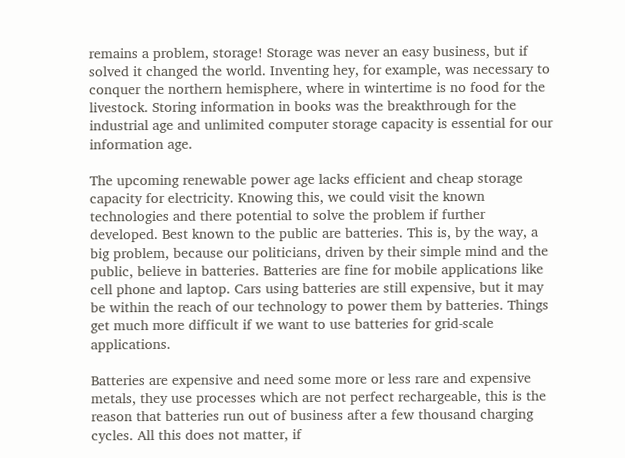remains a problem, storage! Storage was never an easy business, but if solved it changed the world. Inventing hey, for example, was necessary to conquer the northern hemisphere, where in wintertime is no food for the livestock. Storing information in books was the breakthrough for the industrial age and unlimited computer storage capacity is essential for our information age.

The upcoming renewable power age lacks efficient and cheap storage capacity for electricity. Knowing this, we could visit the known technologies and there potential to solve the problem if further developed. Best known to the public are batteries. This is, by the way, a big problem, because our politicians, driven by their simple mind and the public, believe in batteries. Batteries are fine for mobile applications like cell phone and laptop. Cars using batteries are still expensive, but it may be within the reach of our technology to power them by batteries. Things get much more difficult if we want to use batteries for grid-scale applications.

Batteries are expensive and need some more or less rare and expensive metals, they use processes which are not perfect rechargeable, this is the reason that batteries run out of business after a few thousand charging cycles. All this does not matter, if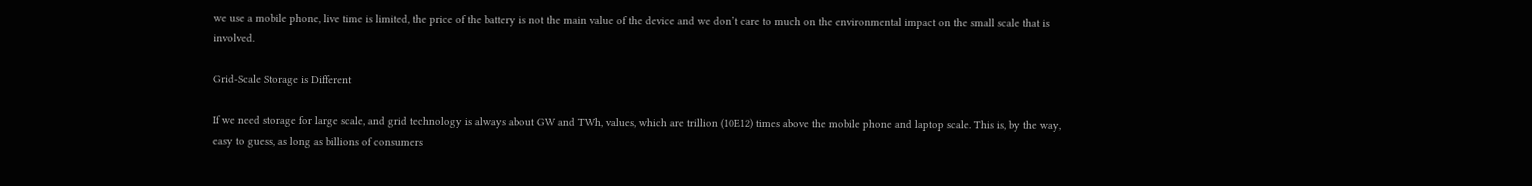we use a mobile phone, live time is limited, the price of the battery is not the main value of the device and we don’t care to much on the environmental impact on the small scale that is involved.

Grid-Scale Storage is Different

If we need storage for large scale, and grid technology is always about GW and TWh, values, which are trillion (10E12) times above the mobile phone and laptop scale. This is, by the way, easy to guess, as long as billions of consumers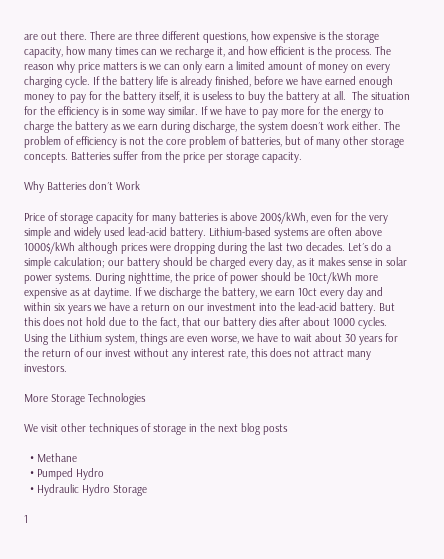are out there. There are three different questions, how expensive is the storage capacity, how many times can we recharge it, and how efficient is the process. The reason why price matters is we can only earn a limited amount of money on every charging cycle. If the battery life is already finished, before we have earned enough money to pay for the battery itself, it is useless to buy the battery at all.  The situation for the efficiency is in some way similar. If we have to pay more for the energy to charge the battery as we earn during discharge, the system doesn´t work either. The problem of efficiency is not the core problem of batteries, but of many other storage concepts. Batteries suffer from the price per storage capacity.

Why Batteries don´t Work

Price of storage capacity for many batteries is above 200$/kWh, even for the very simple and widely used lead-acid battery. Lithium-based systems are often above 1000$/kWh although prices were dropping during the last two decades. Let´s do a simple calculation; our battery should be charged every day, as it makes sense in solar power systems. During nighttime, the price of power should be 10ct/kWh more expensive as at daytime. If we discharge the battery, we earn 10ct every day and within six years we have a return on our investment into the lead-acid battery. But this does not hold due to the fact, that our battery dies after about 1000 cycles. Using the Lithium system, things are even worse, we have to wait about 30 years for the return of our invest without any interest rate, this does not attract many investors.

More Storage Technologies

We visit other techniques of storage in the next blog posts

  • Methane
  • Pumped Hydro
  • Hydraulic Hydro Storage

1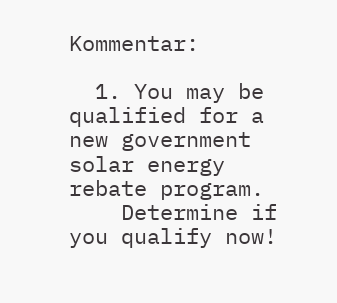Kommentar:

  1. You may be qualified for a new government solar energy rebate program.
    Determine if you qualify now!